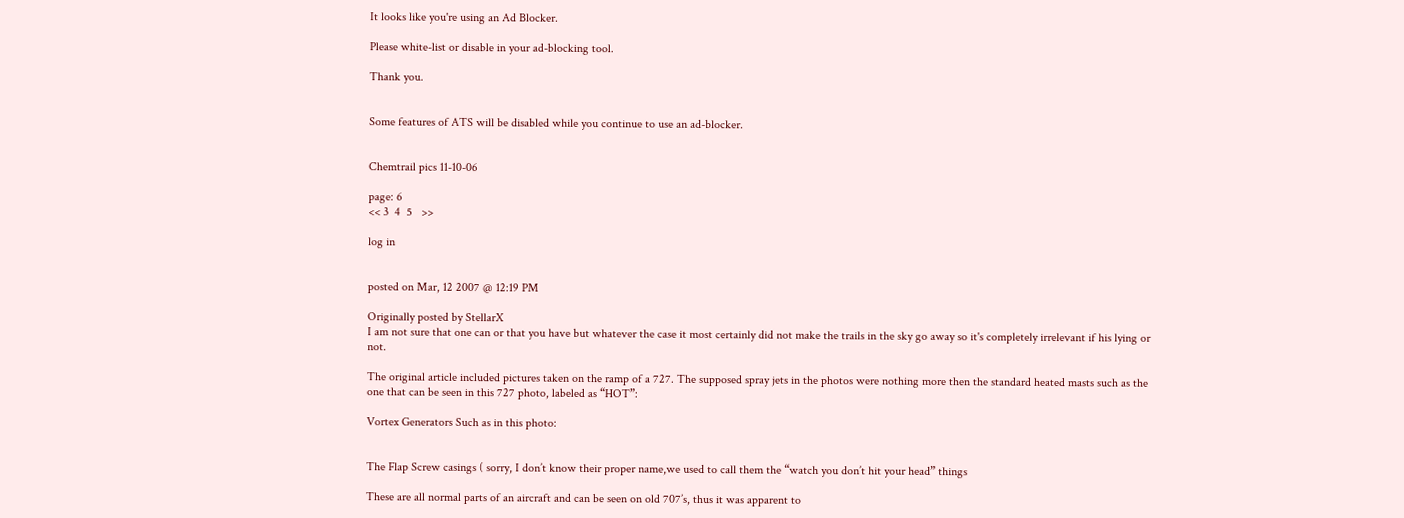It looks like you're using an Ad Blocker.

Please white-list or disable in your ad-blocking tool.

Thank you.


Some features of ATS will be disabled while you continue to use an ad-blocker.


Chemtrail pics 11-10-06

page: 6
<< 3  4  5   >>

log in


posted on Mar, 12 2007 @ 12:19 PM

Originally posted by StellarX
I am not sure that one can or that you have but whatever the case it most certainly did not make the trails in the sky go away so it's completely irrelevant if his lying or not.

The original article included pictures taken on the ramp of a 727. The supposed spray jets in the photos were nothing more then the standard heated masts such as the one that can be seen in this 727 photo, labeled as “HOT”:

Vortex Generators Such as in this photo:


The Flap Screw casings ( sorry, I don’t know their proper name,we used to call them the “watch you don’t hit your head” things

These are all normal parts of an aircraft and can be seen on old 707’s, thus it was apparent to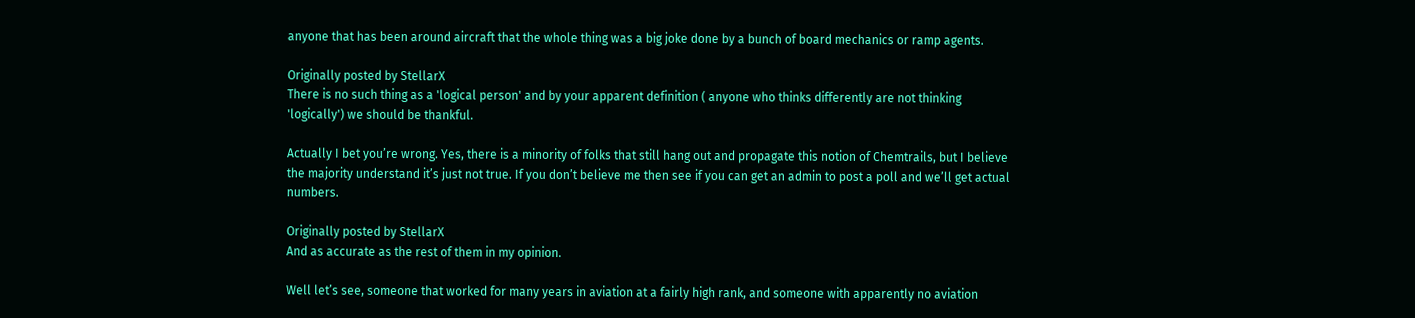anyone that has been around aircraft that the whole thing was a big joke done by a bunch of board mechanics or ramp agents.

Originally posted by StellarX
There is no such thing as a 'logical person' and by your apparent definition ( anyone who thinks differently are not thinking 'logically') we should be thankful.

Actually I bet you’re wrong. Yes, there is a minority of folks that still hang out and propagate this notion of Chemtrails, but I believe the majority understand it’s just not true. If you don’t believe me then see if you can get an admin to post a poll and we’ll get actual numbers.

Originally posted by StellarX
And as accurate as the rest of them in my opinion.

Well let’s see, someone that worked for many years in aviation at a fairly high rank, and someone with apparently no aviation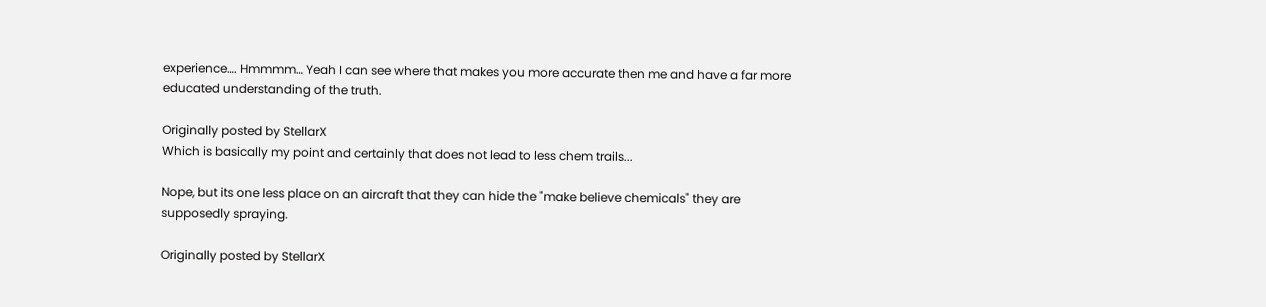experience…. Hmmmm… Yeah I can see where that makes you more accurate then me and have a far more educated understanding of the truth.

Originally posted by StellarX
Which is basically my point and certainly that does not lead to less chem trails...

Nope, but its one less place on an aircraft that they can hide the "make believe chemicals" they are supposedly spraying.

Originally posted by StellarX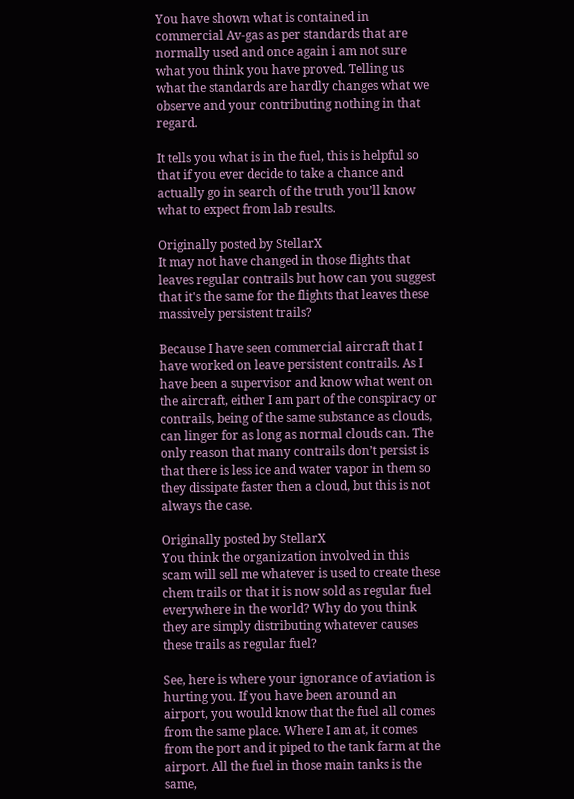You have shown what is contained in commercial Av-gas as per standards that are normally used and once again i am not sure what you think you have proved. Telling us what the standards are hardly changes what we observe and your contributing nothing in that regard.

It tells you what is in the fuel, this is helpful so that if you ever decide to take a chance and actually go in search of the truth you’ll know what to expect from lab results.

Originally posted by StellarX
It may not have changed in those flights that leaves regular contrails but how can you suggest that it's the same for the flights that leaves these massively persistent trails?

Because I have seen commercial aircraft that I have worked on leave persistent contrails. As I have been a supervisor and know what went on the aircraft, either I am part of the conspiracy or contrails, being of the same substance as clouds, can linger for as long as normal clouds can. The only reason that many contrails don’t persist is that there is less ice and water vapor in them so they dissipate faster then a cloud, but this is not always the case.

Originally posted by StellarX
You think the organization involved in this scam will sell me whatever is used to create these chem trails or that it is now sold as regular fuel everywhere in the world? Why do you think they are simply distributing whatever causes these trails as regular fuel?

See, here is where your ignorance of aviation is hurting you. If you have been around an airport, you would know that the fuel all comes from the same place. Where I am at, it comes from the port and it piped to the tank farm at the airport. All the fuel in those main tanks is the same,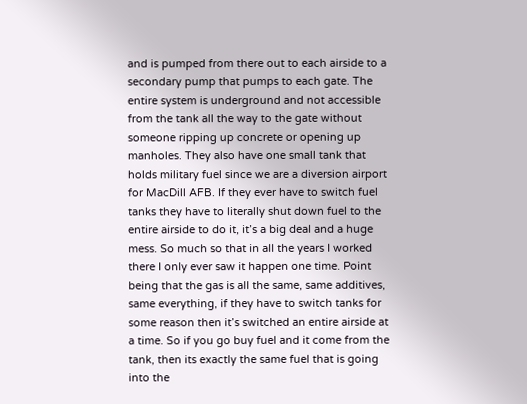and is pumped from there out to each airside to a secondary pump that pumps to each gate. The entire system is underground and not accessible from the tank all the way to the gate without someone ripping up concrete or opening up manholes. They also have one small tank that holds military fuel since we are a diversion airport for MacDill AFB. If they ever have to switch fuel tanks they have to literally shut down fuel to the entire airside to do it, it’s a big deal and a huge mess. So much so that in all the years I worked there I only ever saw it happen one time. Point being that the gas is all the same, same additives, same everything, if they have to switch tanks for some reason then it’s switched an entire airside at a time. So if you go buy fuel and it come from the tank, then its exactly the same fuel that is going into the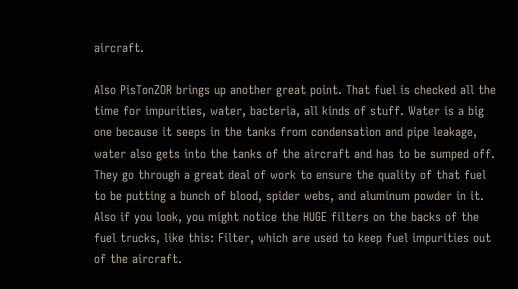aircraft.

Also PisTonZOR brings up another great point. That fuel is checked all the time for impurities, water, bacteria, all kinds of stuff. Water is a big one because it seeps in the tanks from condensation and pipe leakage, water also gets into the tanks of the aircraft and has to be sumped off. They go through a great deal of work to ensure the quality of that fuel to be putting a bunch of blood, spider webs, and aluminum powder in it.
Also if you look, you might notice the HUGE filters on the backs of the fuel trucks, like this: Filter, which are used to keep fuel impurities out of the aircraft.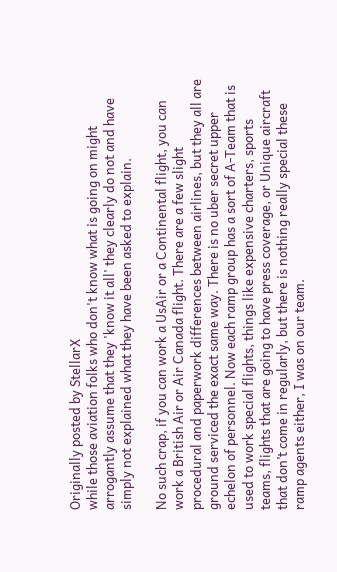Originally posted by StellarX
while those aviation folks who don't know what is going on might arrogantly assume that they 'know it all' they clearly do not and have simply not explained what they have been asked to explain.

No such crap, if you can work a UsAir or a Continental flight, you can work a British Air or Air Canada flight. There are a few slight procedural and paperwork differences between airlines, but they all are ground serviced the exact same way. There is no uber secret upper echelon of personnel. Now each ramp group has a sort of A-Team that is used to work special flights, things like expensive charters, sports teams, flights that are going to have press coverage, or Unique aircraft that don’t come in regularly, but there is nothing really special these ramp agents either, I was on our team.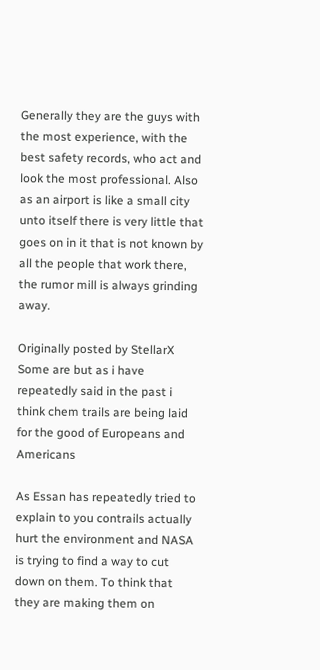Generally they are the guys with the most experience, with the best safety records, who act and look the most professional. Also as an airport is like a small city unto itself there is very little that goes on in it that is not known by all the people that work there, the rumor mill is always grinding away.

Originally posted by StellarX
Some are but as i have repeatedly said in the past i think chem trails are being laid for the good of Europeans and Americans

As Essan has repeatedly tried to explain to you contrails actually hurt the environment and NASA is trying to find a way to cut down on them. To think that they are making them on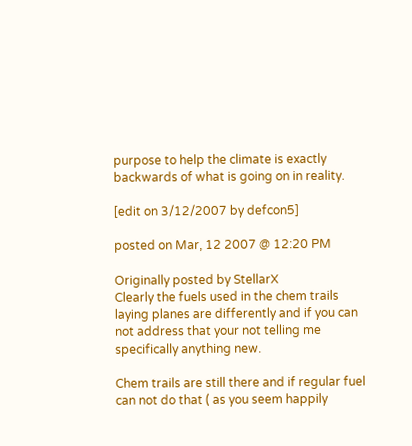purpose to help the climate is exactly backwards of what is going on in reality.

[edit on 3/12/2007 by defcon5]

posted on Mar, 12 2007 @ 12:20 PM

Originally posted by StellarX
Clearly the fuels used in the chem trails laying planes are differently and if you can not address that your not telling me specifically anything new.

Chem trails are still there and if regular fuel can not do that ( as you seem happily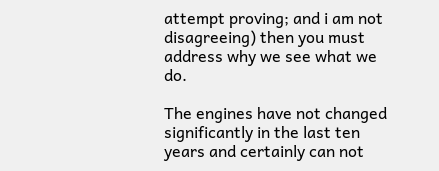attempt proving; and i am not disagreeing) then you must address why we see what we do.

The engines have not changed significantly in the last ten years and certainly can not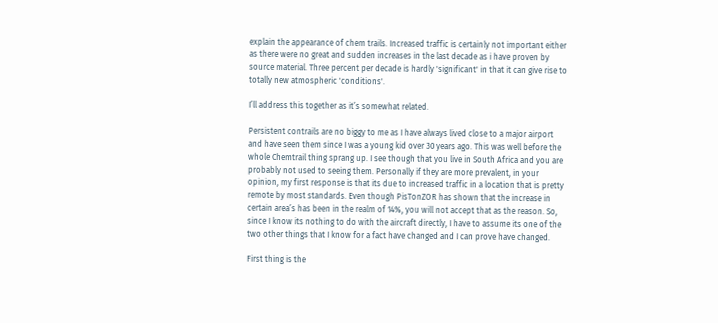explain the appearance of chem trails. Increased traffic is certainly not important either as there were no great and sudden increases in the last decade as i have proven by source material. Three percent per decade is hardly 'significant' in that it can give rise to totally new atmospheric 'conditions'.

I’ll address this together as it’s somewhat related.

Persistent contrails are no biggy to me as I have always lived close to a major airport and have seen them since I was a young kid over 30 years ago. This was well before the whole Chemtrail thing sprang up. I see though that you live in South Africa and you are probably not used to seeing them. Personally if they are more prevalent, in your opinion, my first response is that its due to increased traffic in a location that is pretty remote by most standards. Even though PisTonZOR has shown that the increase in certain area’s has been in the realm of 14%, you will not accept that as the reason. So, since I know its nothing to do with the aircraft directly, I have to assume its one of the two other things that I know for a fact have changed and I can prove have changed.

First thing is the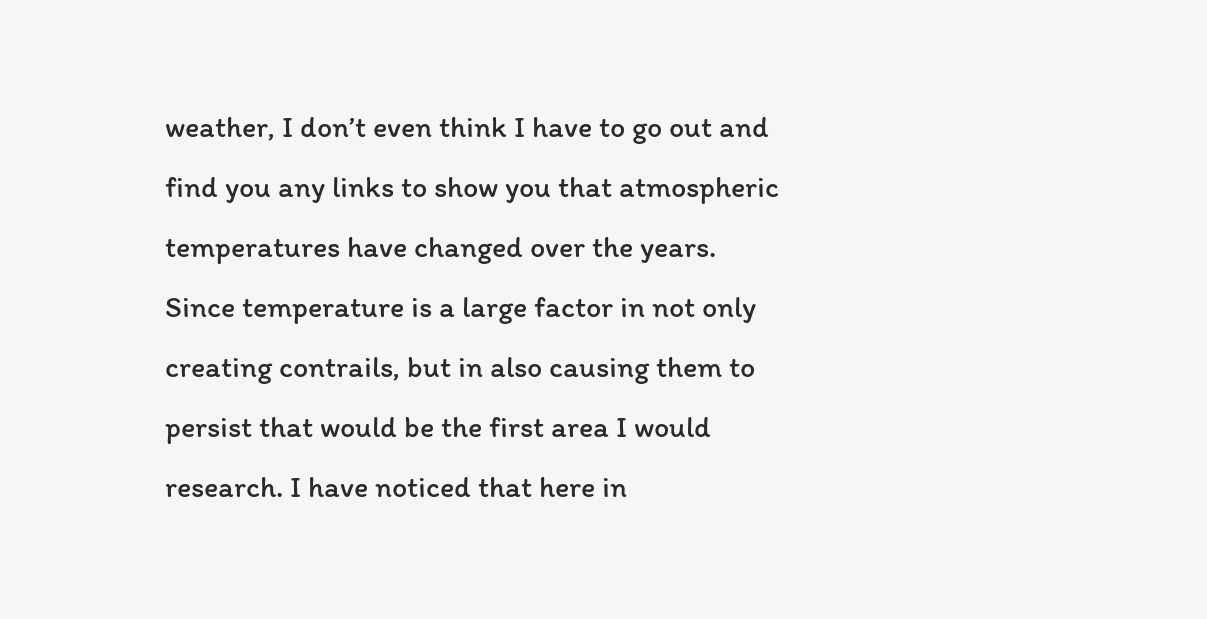weather, I don’t even think I have to go out and find you any links to show you that atmospheric temperatures have changed over the years. Since temperature is a large factor in not only creating contrails, but in also causing them to persist that would be the first area I would research. I have noticed that here in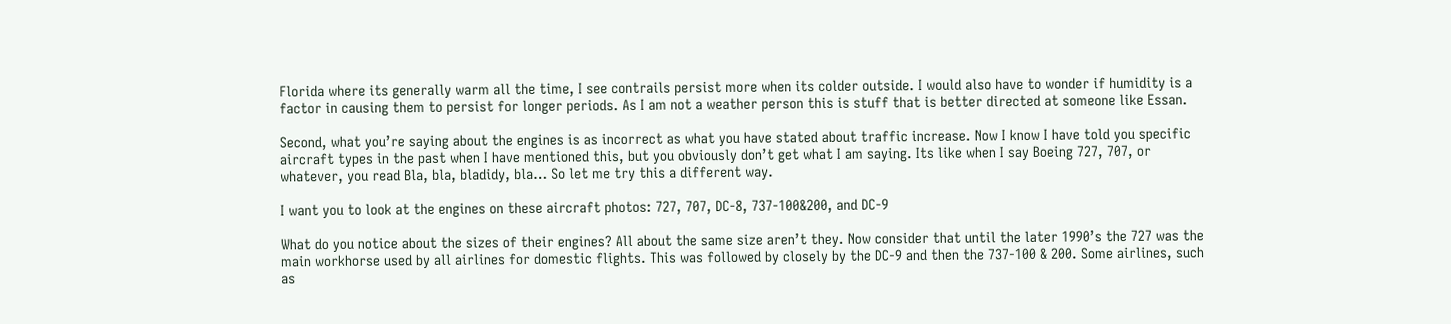Florida where its generally warm all the time, I see contrails persist more when its colder outside. I would also have to wonder if humidity is a factor in causing them to persist for longer periods. As I am not a weather person this is stuff that is better directed at someone like Essan.

Second, what you’re saying about the engines is as incorrect as what you have stated about traffic increase. Now I know I have told you specific aircraft types in the past when I have mentioned this, but you obviously don’t get what I am saying. Its like when I say Boeing 727, 707, or whatever, you read Bla, bla, bladidy, bla… So let me try this a different way.

I want you to look at the engines on these aircraft photos: 727, 707, DC-8, 737-100&200, and DC-9

What do you notice about the sizes of their engines? All about the same size aren’t they. Now consider that until the later 1990’s the 727 was the main workhorse used by all airlines for domestic flights. This was followed by closely by the DC-9 and then the 737-100 & 200. Some airlines, such as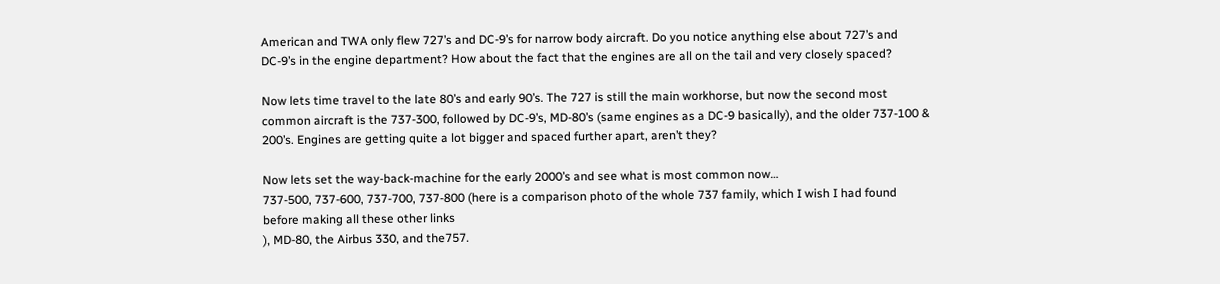American and TWA only flew 727’s and DC-9’s for narrow body aircraft. Do you notice anything else about 727’s and DC-9’s in the engine department? How about the fact that the engines are all on the tail and very closely spaced?

Now lets time travel to the late 80’s and early 90’s. The 727 is still the main workhorse, but now the second most common aircraft is the 737-300, followed by DC-9’s, MD-80’s (same engines as a DC-9 basically), and the older 737-100 & 200’s. Engines are getting quite a lot bigger and spaced further apart, aren’t they?

Now lets set the way-back-machine for the early 2000’s and see what is most common now…
737-500, 737-600, 737-700, 737-800 (here is a comparison photo of the whole 737 family, which I wish I had found before making all these other links
), MD-80, the Airbus 330, and the757.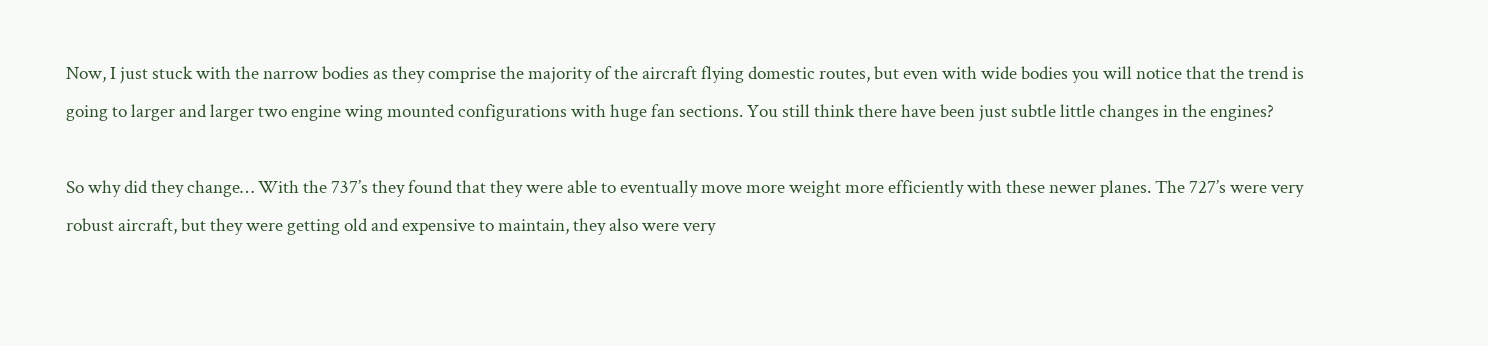Now, I just stuck with the narrow bodies as they comprise the majority of the aircraft flying domestic routes, but even with wide bodies you will notice that the trend is going to larger and larger two engine wing mounted configurations with huge fan sections. You still think there have been just subtle little changes in the engines?

So why did they change… With the 737’s they found that they were able to eventually move more weight more efficiently with these newer planes. The 727’s were very robust aircraft, but they were getting old and expensive to maintain, they also were very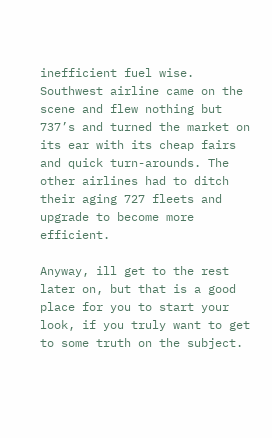inefficient fuel wise. Southwest airline came on the scene and flew nothing but 737’s and turned the market on its ear with its cheap fairs and quick turn-arounds. The other airlines had to ditch their aging 727 fleets and upgrade to become more efficient.

Anyway, ill get to the rest later on, but that is a good place for you to start your look, if you truly want to get to some truth on the subject.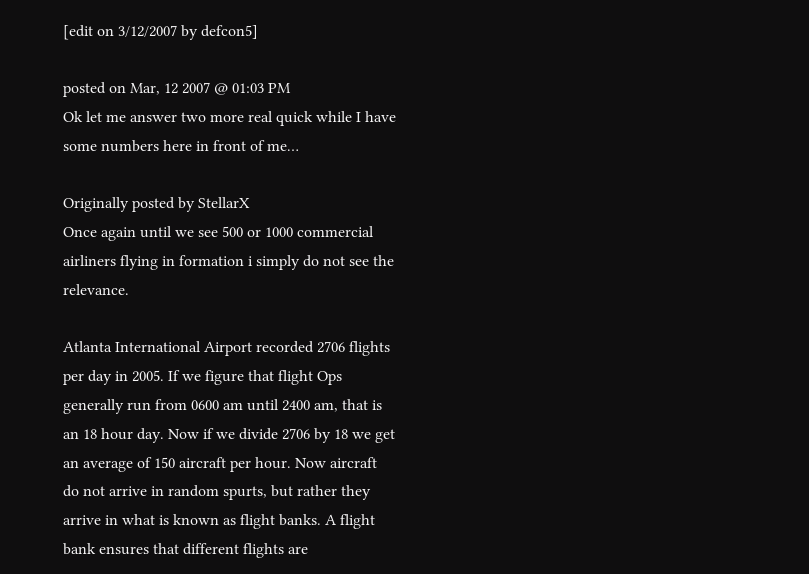[edit on 3/12/2007 by defcon5]

posted on Mar, 12 2007 @ 01:03 PM
Ok let me answer two more real quick while I have some numbers here in front of me…

Originally posted by StellarX
Once again until we see 500 or 1000 commercial airliners flying in formation i simply do not see the relevance.

Atlanta International Airport recorded 2706 flights per day in 2005. If we figure that flight Ops generally run from 0600 am until 2400 am, that is an 18 hour day. Now if we divide 2706 by 18 we get an average of 150 aircraft per hour. Now aircraft do not arrive in random spurts, but rather they arrive in what is known as flight banks. A flight bank ensures that different flights are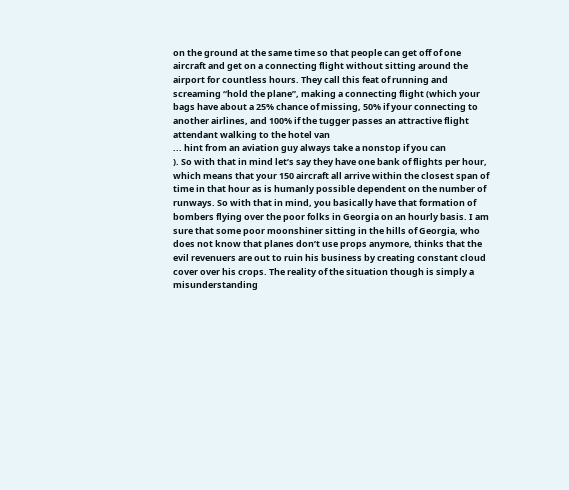on the ground at the same time so that people can get off of one aircraft and get on a connecting flight without sitting around the airport for countless hours. They call this feat of running and screaming “hold the plane”, making a connecting flight (which your bags have about a 25% chance of missing, 50% if your connecting to another airlines, and 100% if the tugger passes an attractive flight attendant walking to the hotel van
... hint from an aviation guy always take a nonstop if you can
). So with that in mind let’s say they have one bank of flights per hour, which means that your 150 aircraft all arrive within the closest span of time in that hour as is humanly possible dependent on the number of runways. So with that in mind, you basically have that formation of bombers flying over the poor folks in Georgia on an hourly basis. I am sure that some poor moonshiner sitting in the hills of Georgia, who does not know that planes don’t use props anymore, thinks that the evil revenuers are out to ruin his business by creating constant cloud cover over his crops. The reality of the situation though is simply a misunderstanding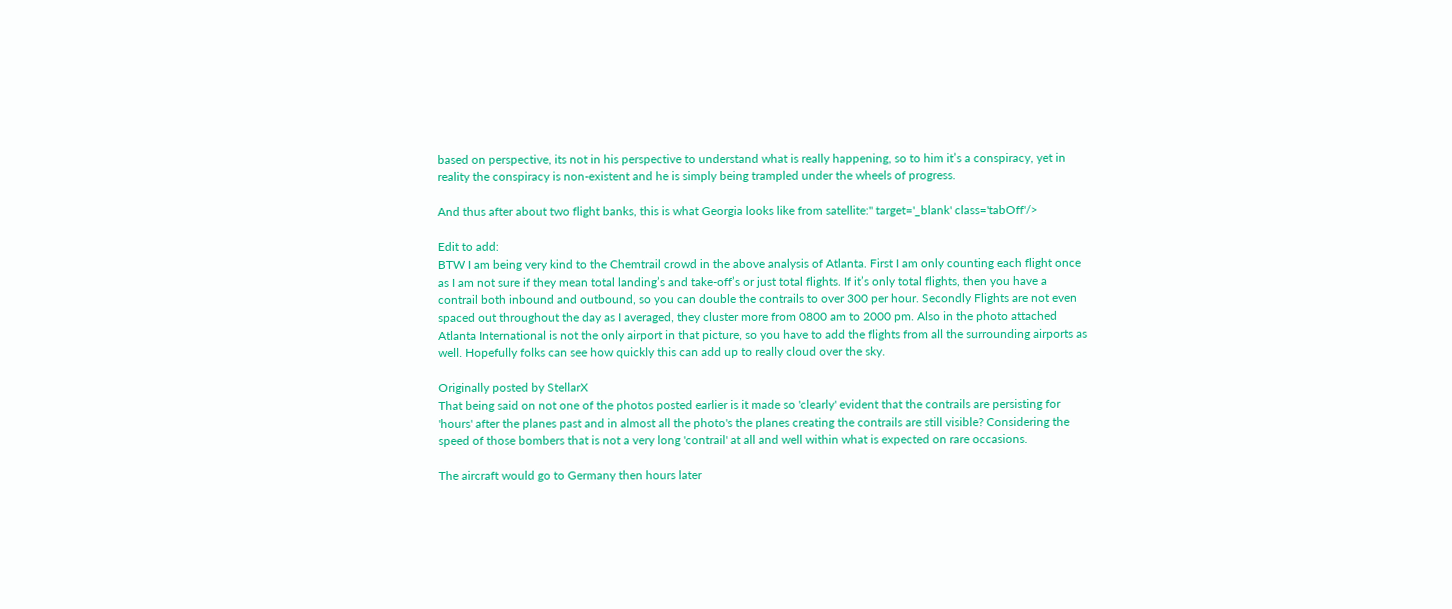based on perspective, its not in his perspective to understand what is really happening, so to him it’s a conspiracy, yet in reality the conspiracy is non-existent and he is simply being trampled under the wheels of progress.

And thus after about two flight banks, this is what Georgia looks like from satellite:" target='_blank' class='tabOff'/>

Edit to add:
BTW I am being very kind to the Chemtrail crowd in the above analysis of Atlanta. First I am only counting each flight once as I am not sure if they mean total landing’s and take-off’s or just total flights. If it’s only total flights, then you have a contrail both inbound and outbound, so you can double the contrails to over 300 per hour. Secondly Flights are not even spaced out throughout the day as I averaged, they cluster more from 0800 am to 2000 pm. Also in the photo attached Atlanta International is not the only airport in that picture, so you have to add the flights from all the surrounding airports as well. Hopefully folks can see how quickly this can add up to really cloud over the sky.

Originally posted by StellarX
That being said on not one of the photos posted earlier is it made so 'clearly' evident that the contrails are persisting for 'hours' after the planes past and in almost all the photo's the planes creating the contrails are still visible? Considering the speed of those bombers that is not a very long 'contrail' at all and well within what is expected on rare occasions.

The aircraft would go to Germany then hours later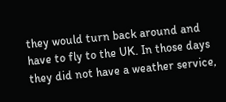they would turn back around and have to fly to the UK. In those days they did not have a weather service,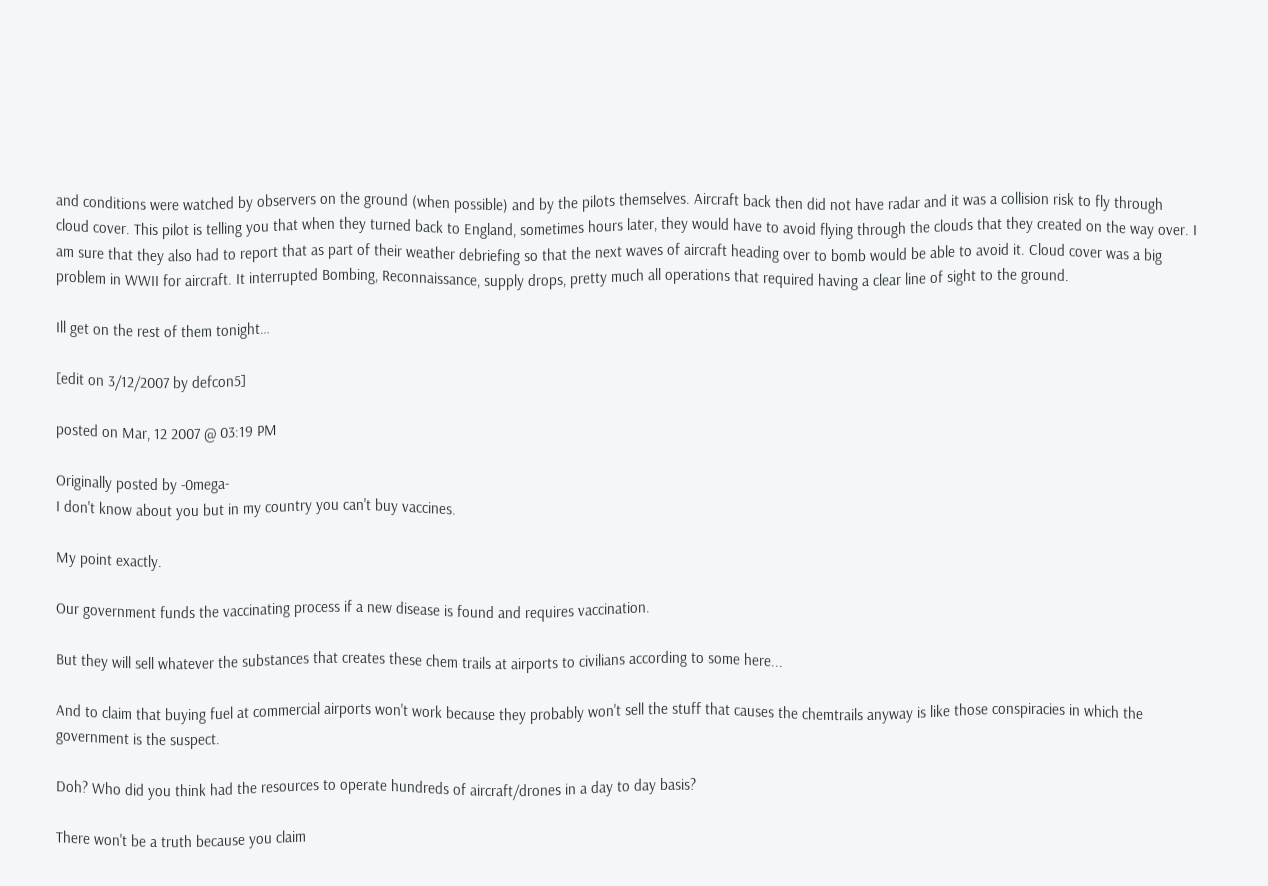and conditions were watched by observers on the ground (when possible) and by the pilots themselves. Aircraft back then did not have radar and it was a collision risk to fly through cloud cover. This pilot is telling you that when they turned back to England, sometimes hours later, they would have to avoid flying through the clouds that they created on the way over. I am sure that they also had to report that as part of their weather debriefing so that the next waves of aircraft heading over to bomb would be able to avoid it. Cloud cover was a big problem in WWII for aircraft. It interrupted Bombing, Reconnaissance, supply drops, pretty much all operations that required having a clear line of sight to the ground.

Ill get on the rest of them tonight…

[edit on 3/12/2007 by defcon5]

posted on Mar, 12 2007 @ 03:19 PM

Originally posted by -0mega-
I don't know about you but in my country you can't buy vaccines.

My point exactly.

Our government funds the vaccinating process if a new disease is found and requires vaccination.

But they will sell whatever the substances that creates these chem trails at airports to civilians according to some here...

And to claim that buying fuel at commercial airports won't work because they probably won't sell the stuff that causes the chemtrails anyway is like those conspiracies in which the government is the suspect.

Doh? Who did you think had the resources to operate hundreds of aircraft/drones in a day to day basis?

There won't be a truth because you claim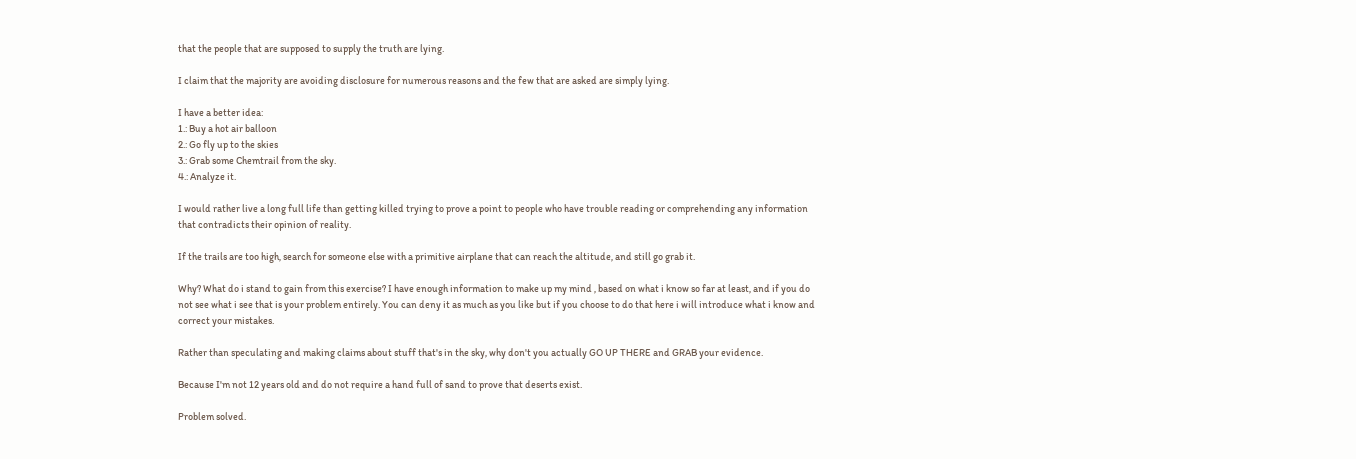that the people that are supposed to supply the truth are lying.

I claim that the majority are avoiding disclosure for numerous reasons and the few that are asked are simply lying.

I have a better idea:
1.: Buy a hot air balloon
2.: Go fly up to the skies
3.: Grab some Chemtrail from the sky.
4.: Analyze it.

I would rather live a long full life than getting killed trying to prove a point to people who have trouble reading or comprehending any information that contradicts their opinion of reality.

If the trails are too high, search for someone else with a primitive airplane that can reach the altitude, and still go grab it.

Why? What do i stand to gain from this exercise? I have enough information to make up my mind , based on what i know so far at least, and if you do not see what i see that is your problem entirely. You can deny it as much as you like but if you choose to do that here i will introduce what i know and correct your mistakes.

Rather than speculating and making claims about stuff that's in the sky, why don't you actually GO UP THERE and GRAB your evidence.

Because I'm not 12 years old and do not require a hand full of sand to prove that deserts exist.

Problem solved.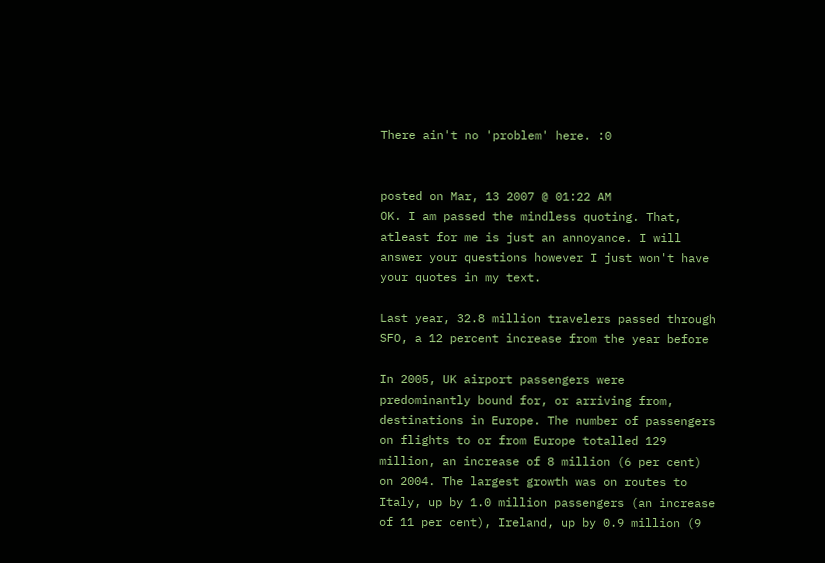There ain't no 'problem' here. :0


posted on Mar, 13 2007 @ 01:22 AM
OK. I am passed the mindless quoting. That, atleast for me is just an annoyance. I will answer your questions however I just won't have your quotes in my text.

Last year, 32.8 million travelers passed through SFO, a 12 percent increase from the year before

In 2005, UK airport passengers were predominantly bound for, or arriving from, destinations in Europe. The number of passengers on flights to or from Europe totalled 129 million, an increase of 8 million (6 per cent) on 2004. The largest growth was on routes to Italy, up by 1.0 million passengers (an increase of 11 per cent), Ireland, up by 0.9 million (9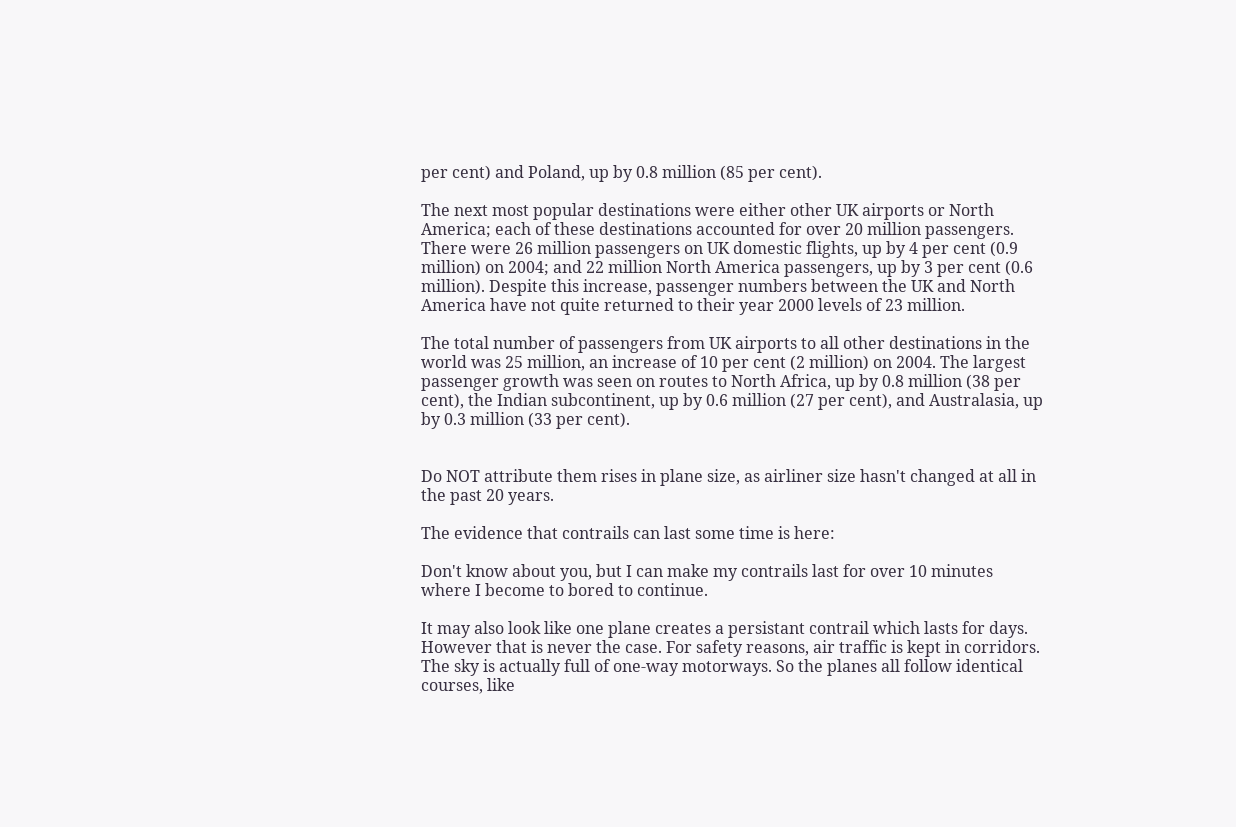per cent) and Poland, up by 0.8 million (85 per cent).

The next most popular destinations were either other UK airports or North America; each of these destinations accounted for over 20 million passengers. There were 26 million passengers on UK domestic flights, up by 4 per cent (0.9 million) on 2004; and 22 million North America passengers, up by 3 per cent (0.6 million). Despite this increase, passenger numbers between the UK and North America have not quite returned to their year 2000 levels of 23 million.

The total number of passengers from UK airports to all other destinations in the world was 25 million, an increase of 10 per cent (2 million) on 2004. The largest passenger growth was seen on routes to North Africa, up by 0.8 million (38 per cent), the Indian subcontinent, up by 0.6 million (27 per cent), and Australasia, up by 0.3 million (33 per cent).


Do NOT attribute them rises in plane size, as airliner size hasn't changed at all in the past 20 years.

The evidence that contrails can last some time is here:

Don't know about you, but I can make my contrails last for over 10 minutes where I become to bored to continue.

It may also look like one plane creates a persistant contrail which lasts for days. However that is never the case. For safety reasons, air traffic is kept in corridors. The sky is actually full of one-way motorways. So the planes all follow identical courses, like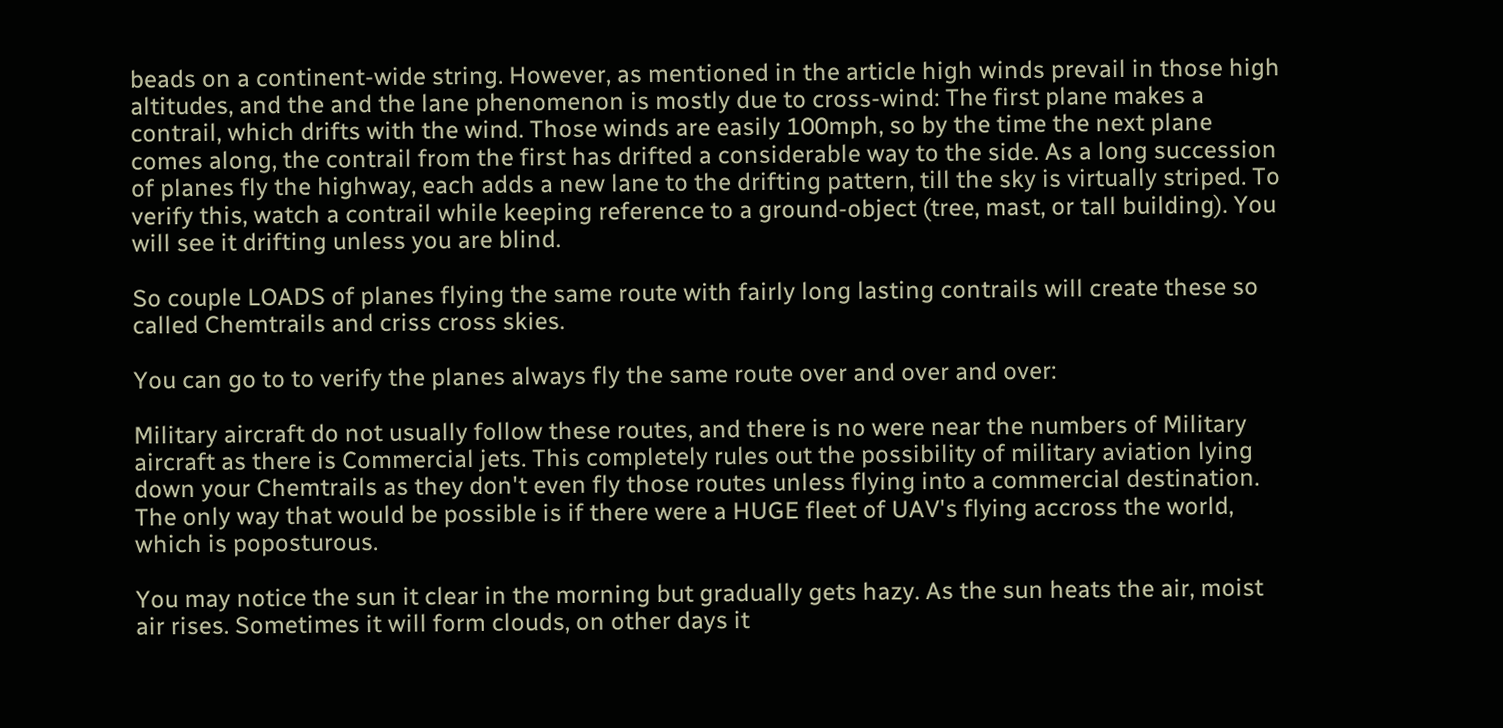beads on a continent-wide string. However, as mentioned in the article high winds prevail in those high altitudes, and the and the lane phenomenon is mostly due to cross-wind: The first plane makes a contrail, which drifts with the wind. Those winds are easily 100mph, so by the time the next plane comes along, the contrail from the first has drifted a considerable way to the side. As a long succession of planes fly the highway, each adds a new lane to the drifting pattern, till the sky is virtually striped. To verify this, watch a contrail while keeping reference to a ground-object (tree, mast, or tall building). You will see it drifting unless you are blind.

So couple LOADS of planes flying the same route with fairly long lasting contrails will create these so called Chemtrails and criss cross skies.

You can go to to verify the planes always fly the same route over and over and over:

Military aircraft do not usually follow these routes, and there is no were near the numbers of Military aircraft as there is Commercial jets. This completely rules out the possibility of military aviation lying down your Chemtrails as they don't even fly those routes unless flying into a commercial destination. The only way that would be possible is if there were a HUGE fleet of UAV's flying accross the world, which is poposturous.

You may notice the sun it clear in the morning but gradually gets hazy. As the sun heats the air, moist air rises. Sometimes it will form clouds, on other days it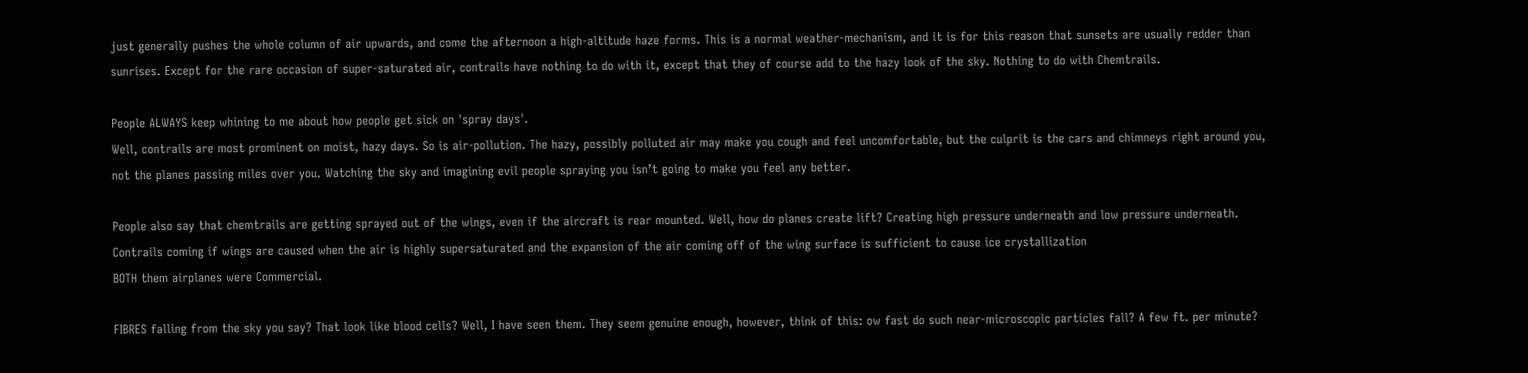just generally pushes the whole column of air upwards, and come the afternoon a high-altitude haze forms. This is a normal weather-mechanism, and it is for this reason that sunsets are usually redder than sunrises. Except for the rare occasion of super-saturated air, contrails have nothing to do with it, except that they of course add to the hazy look of the sky. Nothing to do with Chemtrails.

People ALWAYS keep whining to me about how people get sick on 'spray days'.
Well, contrails are most prominent on moist, hazy days. So is air-pollution. The hazy, possibly polluted air may make you cough and feel uncomfortable, but the culprit is the cars and chimneys right around you, not the planes passing miles over you. Watching the sky and imagining evil people spraying you isn’t going to make you feel any better.

People also say that chemtrails are getting sprayed out of the wings, even if the aircraft is rear mounted. Well, how do planes create lift? Creating high pressure underneath and low pressure underneath. Contrails coming if wings are caused when the air is highly supersaturated and the expansion of the air coming off of the wing surface is sufficient to cause ice crystallization
BOTH them airplanes were Commercial.

FIBRES falling from the sky you say? That look like blood cells? Well, I have seen them. They seem genuine enough, however, think of this: ow fast do such near-microscopic particles fall? A few ft. per minute?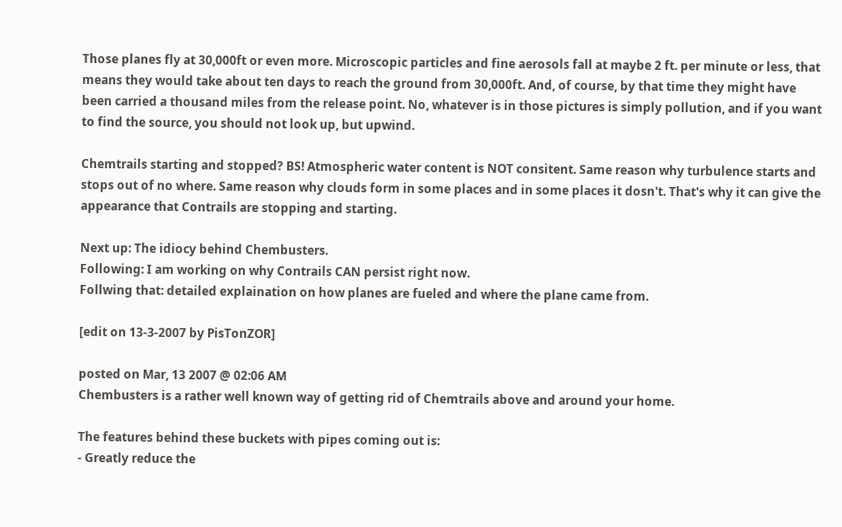Those planes fly at 30,000ft or even more. Microscopic particles and fine aerosols fall at maybe 2 ft. per minute or less, that means they would take about ten days to reach the ground from 30,000ft. And, of course, by that time they might have been carried a thousand miles from the release point. No, whatever is in those pictures is simply pollution, and if you want to find the source, you should not look up, but upwind.

Chemtrails starting and stopped? BS! Atmospheric water content is NOT consitent. Same reason why turbulence starts and stops out of no where. Same reason why clouds form in some places and in some places it dosn't. That's why it can give the appearance that Contrails are stopping and starting.

Next up: The idiocy behind Chembusters.
Following: I am working on why Contrails CAN persist right now.
Follwing that: detailed explaination on how planes are fueled and where the plane came from.

[edit on 13-3-2007 by PisTonZOR]

posted on Mar, 13 2007 @ 02:06 AM
Chembusters is a rather well known way of getting rid of Chemtrails above and around your home.

The features behind these buckets with pipes coming out is:
- Greatly reduce the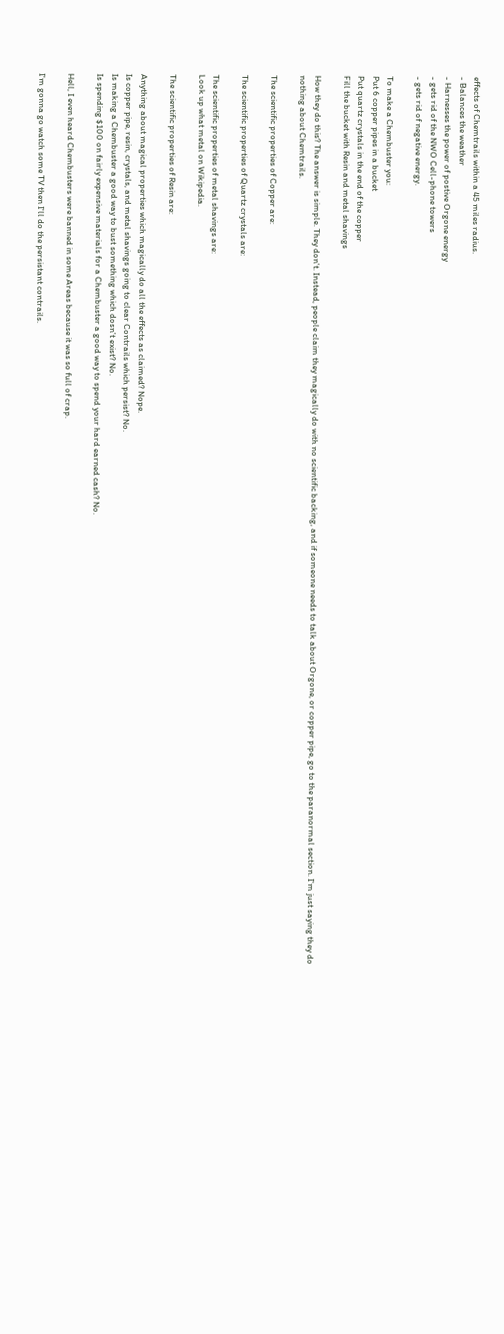effects of Chemtrails within a 45 miles radius.
- Balances the weather
- Harnesses the power of postive Orgone energy
- gets rid of the NWO Cell-phone towers
- gets rid of negative energy.

To make a Chembuster you:
Put 6 copper pipes in a bucket
Put quartz crystals in the end of the copper
Fill the bucket with Resin and metal shavings

How they do this? The answer is simple. They don't. Instead, people claim they magically do with no scientific backing, and if someone needs to talk about Orgone, or copper pipe, go to the paranormal section. I'm just saying they do nothing about Chemtrails.

The scientific properties of Copper are:

The scientific properties of Quartz crystals are:

The scientific properties of metal shavings are:
Look up what metal on Wikipedia.

The scientific properties of Resin are:

Anything about magical properties which magically do all the effects as claimed? Nope.
Is copper pipe, resin, crystals, and metal shavings going to clear Contrails which persist? No.
Is making a Chembuster a good way to bust something which dosn't exist? No.
Is spending $100 on fairly expensive materials for a Chembuster a good way to spend your hard earned cash? No.

Hell, I even heard Chembusters were banned in some Areas because it was so full of crap.

I'm gonna go watch some TV then I'll do the persistant contrails.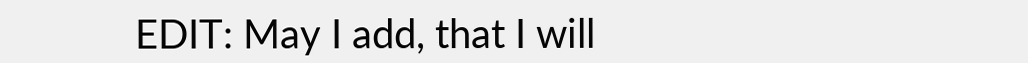EDIT: May I add, that I will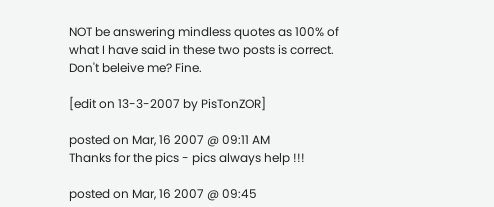NOT be answering mindless quotes as 100% of what I have said in these two posts is correct. Don't beleive me? Fine.

[edit on 13-3-2007 by PisTonZOR]

posted on Mar, 16 2007 @ 09:11 AM
Thanks for the pics - pics always help !!!

posted on Mar, 16 2007 @ 09:45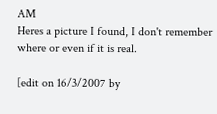AM
Heres a picture I found, I don't remember where or even if it is real.

[edit on 16/3/2007 by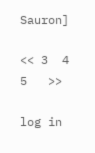Sauron]

<< 3  4  5   >>

log in